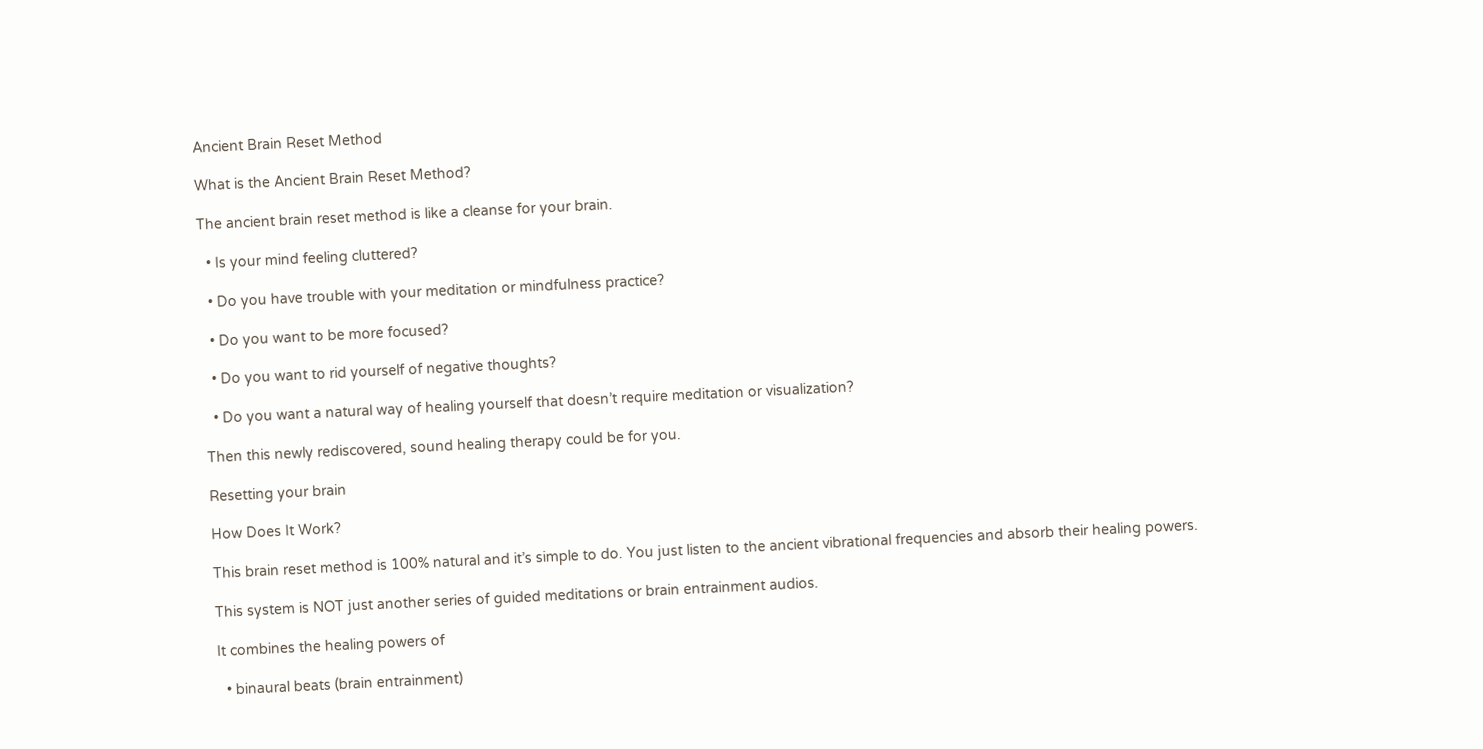Ancient Brain Reset Method

What is the Ancient Brain Reset Method?

The ancient brain reset method is like a cleanse for your brain.

  • Is your mind feeling cluttered?

  • Do you have trouble with your meditation or mindfulness practice?

  • Do you want to be more focused?

  • Do you want to rid yourself of negative thoughts?

  • Do you want a natural way of healing yourself that doesn’t require meditation or visualization?

Then this newly rediscovered, sound healing therapy could be for you.

Resetting your brain

How Does It Work?

This brain reset method is 100% natural and it’s simple to do. You just listen to the ancient vibrational frequencies and absorb their healing powers.

This system is NOT just another series of guided meditations or brain entrainment audios.

It combines the healing powers of

  • binaural beats (brain entrainment)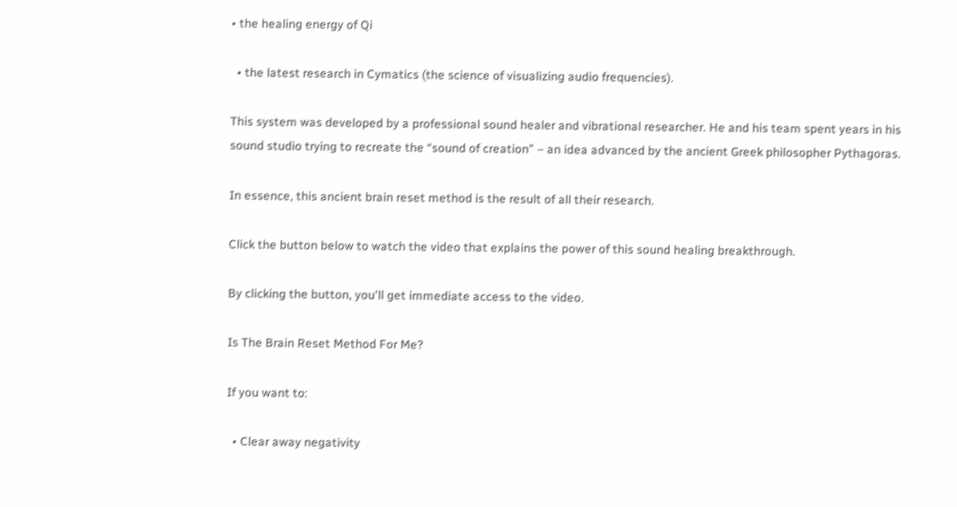• the healing energy of Qi

  • the latest research in Cymatics (the science of visualizing audio frequencies).

This system was developed by a professional sound healer and vibrational researcher. He and his team spent years in his sound studio trying to recreate the “sound of creation” – an idea advanced by the ancient Greek philosopher Pythagoras.

In essence, this ancient brain reset method is the result of all their research.

Click the button below to watch the video that explains the power of this sound healing breakthrough.

By clicking the button, you'll get immediate access to the video.

Is The Brain Reset Method For Me?

If you want to:

  • Clear away negativity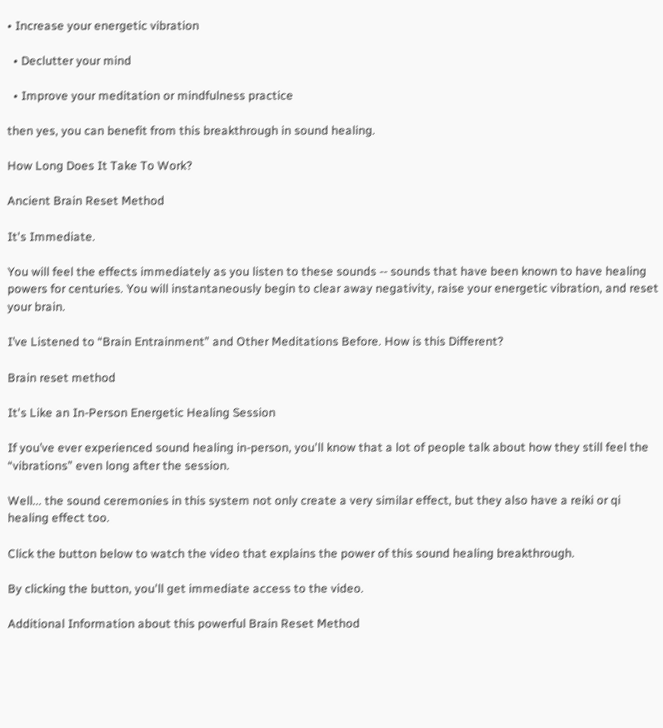• Increase your energetic vibration

  • Declutter your mind

  • Improve your meditation or mindfulness practice

then yes, you can benefit from this breakthrough in sound healing.

How Long Does It Take To Work?

Ancient Brain Reset Method

It's Immediate.

You will feel the effects immediately as you listen to these sounds -- sounds that have been known to have healing powers for centuries. You will instantaneously begin to clear away negativity, raise your energetic vibration, and reset your brain.

I’ve Listened to “Brain Entrainment” and Other Meditations Before. How is this Different?

Brain reset method

It's Like an In-Person Energetic Healing Session

If you’ve ever experienced sound healing in-person, you'll know that a lot of people talk about how they still feel the “vibrations” even long after the session.

Well... the sound ceremonies in this system not only create a very similar effect, but they also have a reiki or qi healing effect too.

Click the button below to watch the video that explains the power of this sound healing breakthrough.

By clicking the button, you'll get immediate access to the video.

Additional Information about this powerful Brain Reset Method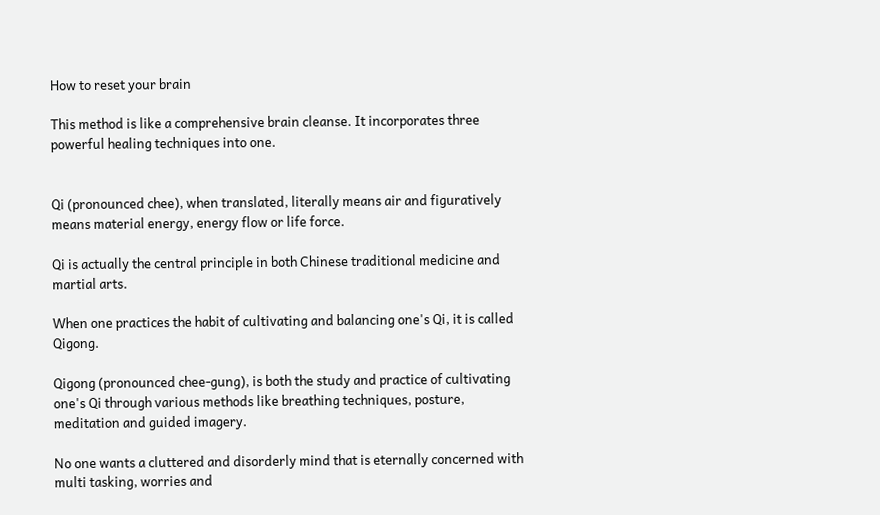How to reset your brain

This method is like a comprehensive brain cleanse. It incorporates three powerful healing techniques into one.


Qi (pronounced chee), when translated, literally means air and figuratively means material energy, energy flow or life force.

Qi is actually the central principle in both Chinese traditional medicine and martial arts.

When one practices the habit of cultivating and balancing one's Qi, it is called Qigong.

Qigong (pronounced chee-gung), is both the study and practice of cultivating one's Qi through various methods like breathing techniques, posture, meditation and guided imagery.

No one wants a cluttered and disorderly mind that is eternally concerned with multi tasking, worries and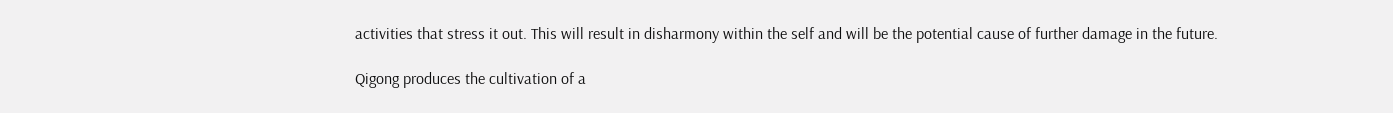activities that stress it out. This will result in disharmony within the self and will be the potential cause of further damage in the future.

Qigong produces the cultivation of a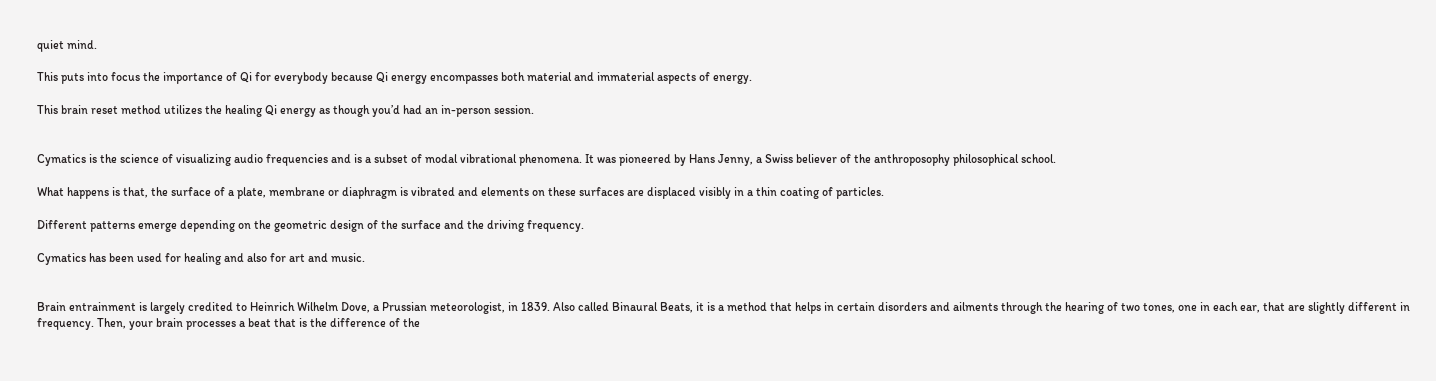quiet mind.

This puts into focus the importance of Qi for everybody because Qi energy encompasses both material and immaterial aspects of energy.

This brain reset method utilizes the healing Qi energy as though you’d had an in-person session.


Cymatics is the science of visualizing audio frequencies and is a subset of modal vibrational phenomena. It was pioneered by Hans Jenny, a Swiss believer of the anthroposophy philosophical school.

What happens is that, the surface of a plate, membrane or diaphragm is vibrated and elements on these surfaces are displaced visibly in a thin coating of particles.

Different patterns emerge depending on the geometric design of the surface and the driving frequency.

Cymatics has been used for healing and also for art and music.


Brain entrainment is largely credited to Heinrich Wilhelm Dove, a Prussian meteorologist, in 1839. Also called Binaural Beats, it is a method that helps in certain disorders and ailments through the hearing of two tones, one in each ear, that are slightly different in frequency. Then, your brain processes a beat that is the difference of the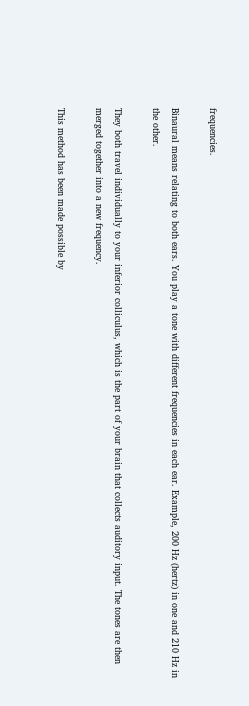frequencies.

Binaural means relating to both ears. You play a tone with different frequencies in each ear. Example, 200 Hz (hertz) in one and 210 Hz in the other.

They both travel individually to your inferior colliculus, which is the part of your brain that collects auditory input. The tones are then merged together into a new frequency.

This method has been made possible by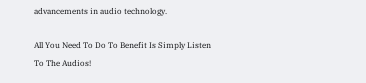advancements in audio technology.

All You Need To Do To Benefit Is Simply Listen To The Audios!